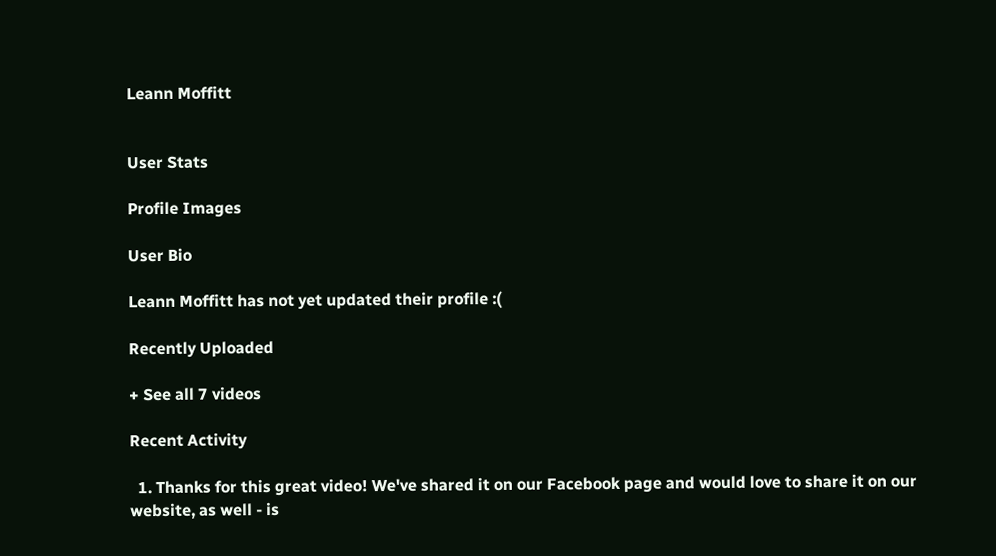Leann Moffitt


User Stats

Profile Images

User Bio

Leann Moffitt has not yet updated their profile :(

Recently Uploaded

+ See all 7 videos

Recent Activity

  1. Thanks for this great video! We've shared it on our Facebook page and would love to share it on our website, as well - is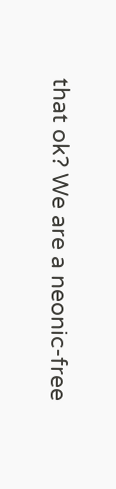that ok? We are a neonic-free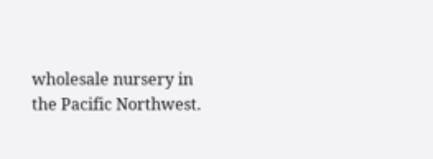wholesale nursery in the Pacific Northwest.